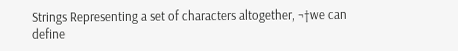Strings Representing a set of characters altogether, ¬†we can define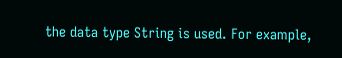the data type String is used. For example,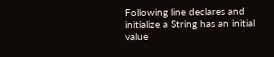Following line declares and initialize a String has an initial value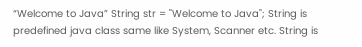“Welcome to Java” String str = "Welcome to Java"; String is predefined java class same like System, Scanner etc. String is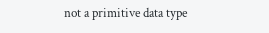not a primitive data type